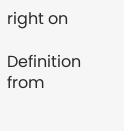right on

Definition from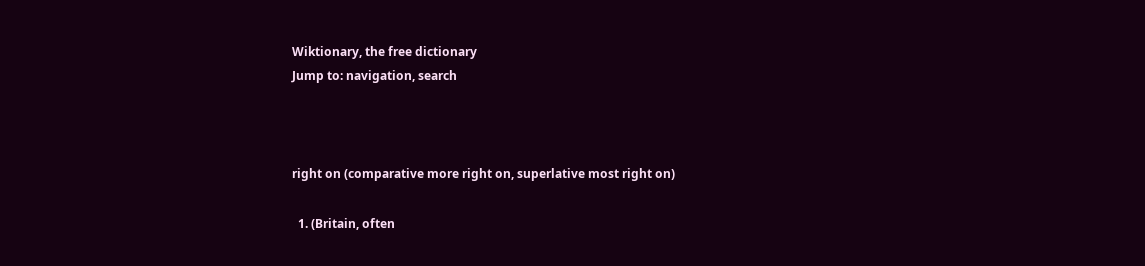Wiktionary, the free dictionary
Jump to: navigation, search



right on (comparative more right on, superlative most right on)

  1. (Britain, often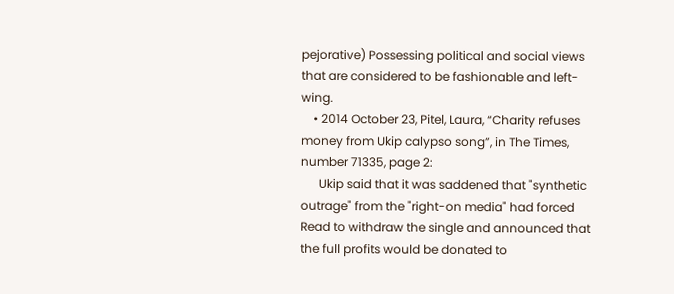pejorative) Possessing political and social views that are considered to be fashionable and left-wing.
    • 2014 October 23, Pitel, Laura, “Charity refuses money from Ukip calypso song”, in The Times, number 71335, page 2:
      Ukip said that it was saddened that "synthetic outrage" from the "right-on media" had forced Read to withdraw the single and announced that the full profits would be donated to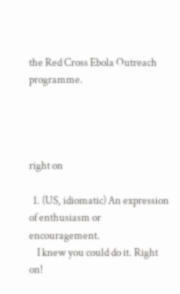the Red Cross Ebola Outreach programme.




right on

  1. (US, idiomatic) An expression of enthusiasm or encouragement.
    I knew you could do it. Right on!